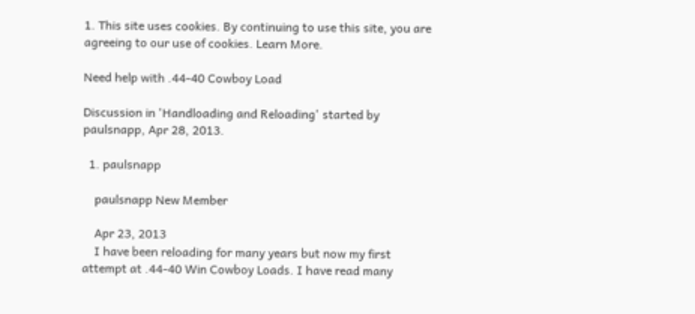1. This site uses cookies. By continuing to use this site, you are agreeing to our use of cookies. Learn More.

Need help with .44-40 Cowboy Load

Discussion in 'Handloading and Reloading' started by paulsnapp, Apr 28, 2013.

  1. paulsnapp

    paulsnapp New Member

    Apr 23, 2013
    I have been reloading for many years but now my first attempt at .44-40 Win Cowboy Loads. I have read many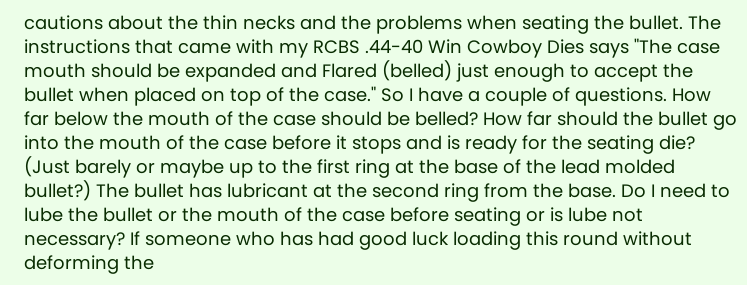cautions about the thin necks and the problems when seating the bullet. The instructions that came with my RCBS .44-40 Win Cowboy Dies says "The case mouth should be expanded and Flared (belled) just enough to accept the bullet when placed on top of the case." So I have a couple of questions. How far below the mouth of the case should be belled? How far should the bullet go into the mouth of the case before it stops and is ready for the seating die? (Just barely or maybe up to the first ring at the base of the lead molded bullet?) The bullet has lubricant at the second ring from the base. Do I need to lube the bullet or the mouth of the case before seating or is lube not necessary? If someone who has had good luck loading this round without deforming the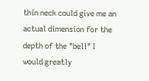thin neck could give me an actual dimension for the depth of the "bell" I would greatly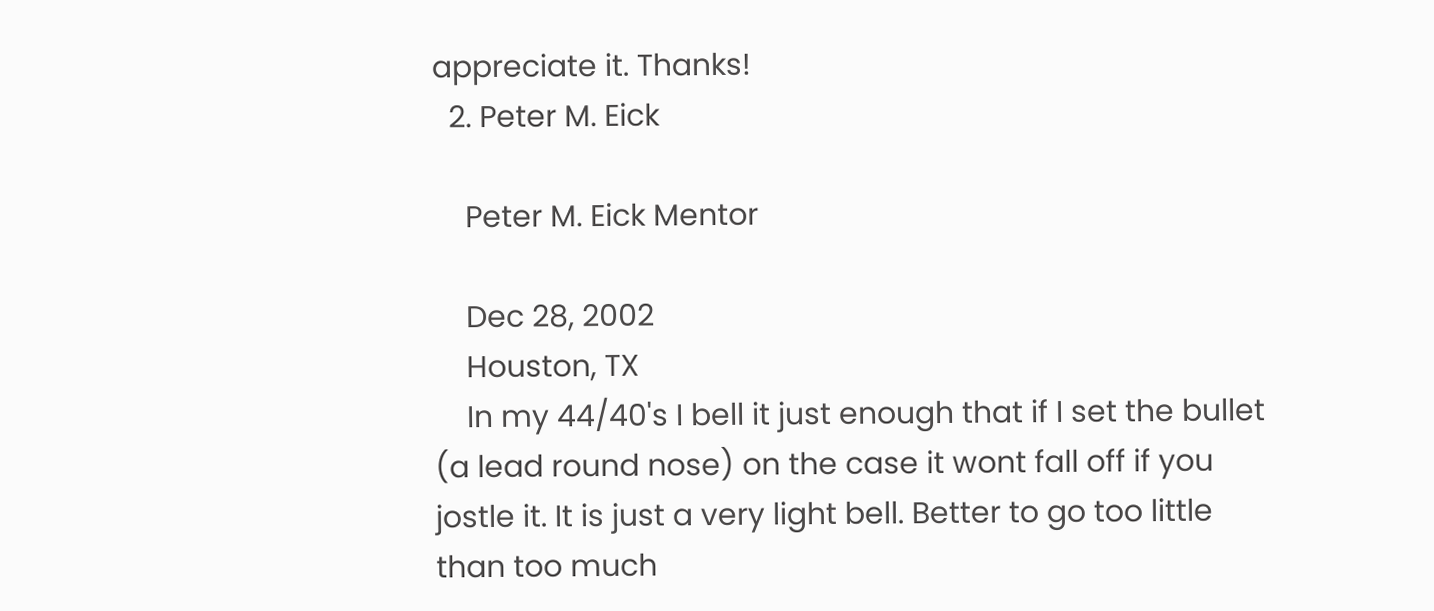appreciate it. Thanks!
  2. Peter M. Eick

    Peter M. Eick Mentor

    Dec 28, 2002
    Houston, TX
    In my 44/40's I bell it just enough that if I set the bullet (a lead round nose) on the case it wont fall off if you jostle it. It is just a very light bell. Better to go too little than too much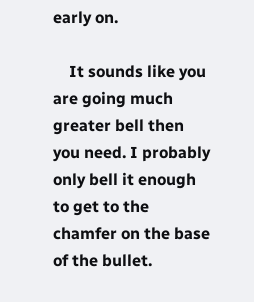early on.

    It sounds like you are going much greater bell then you need. I probably only bell it enough to get to the chamfer on the base of the bullet.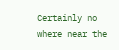Certainly no where near the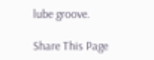lube groove.

Share This Page